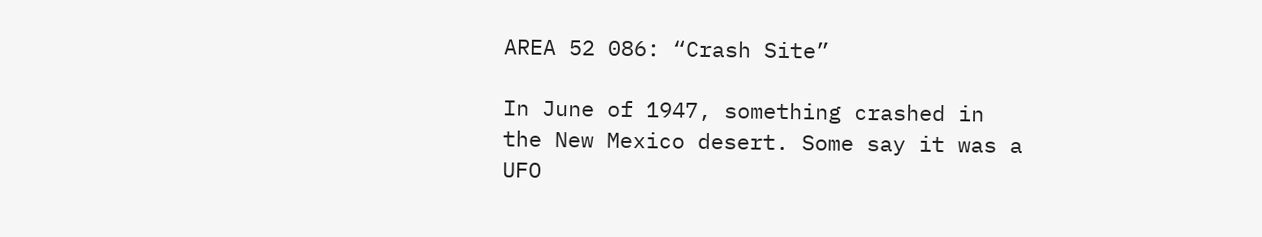AREA 52 086: “Crash Site”

In June of 1947, something crashed in the New Mexico desert. Some say it was a UFO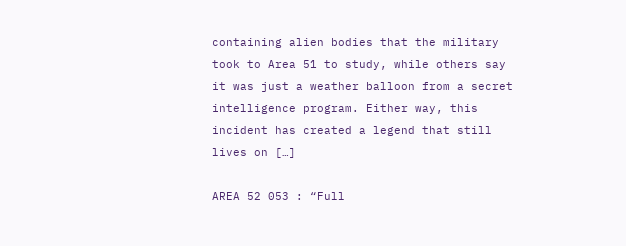containing alien bodies that the military took to Area 51 to study, while others say it was just a weather balloon from a secret intelligence program. Either way, this incident has created a legend that still lives on […]

AREA 52 053 : “Full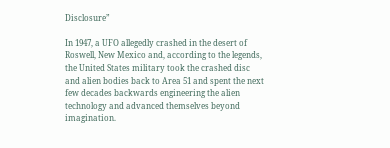Disclosure”

In 1947, a UFO allegedly crashed in the desert of Roswell, New Mexico and, according to the legends, the United States military took the crashed disc and alien bodies back to Area 51 and spent the next few decades backwards engineering the alien technology and advanced themselves beyond imagination.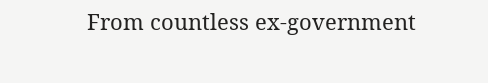From countless ex-government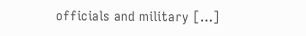officials and military […]